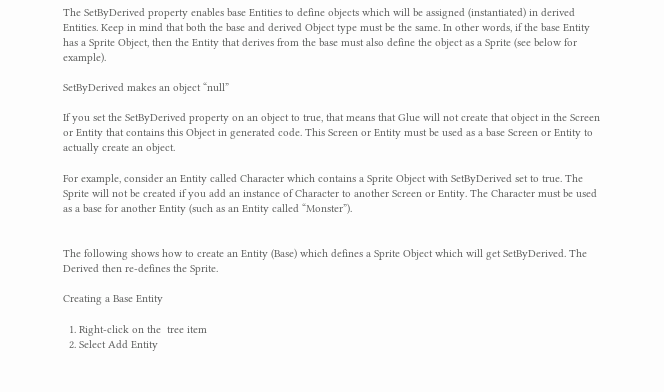The SetByDerived property enables base Entities to define objects which will be assigned (instantiated) in derived Entities. Keep in mind that both the base and derived Object type must be the same. In other words, if the base Entity has a Sprite Object, then the Entity that derives from the base must also define the object as a Sprite (see below for example).

SetByDerived makes an object “null”

If you set the SetByDerived property on an object to true, that means that Glue will not create that object in the Screen or Entity that contains this Object in generated code. This Screen or Entity must be used as a base Screen or Entity to actually create an object.

For example, consider an Entity called Character which contains a Sprite Object with SetByDerived set to true. The Sprite will not be created if you add an instance of Character to another Screen or Entity. The Character must be used as a base for another Entity (such as an Entity called “Monster”).


The following shows how to create an Entity (Base) which defines a Sprite Object which will get SetByDerived. The Derived then re-defines the Sprite.

Creating a Base Entity

  1. Right-click on the  tree item
  2. Select Add Entity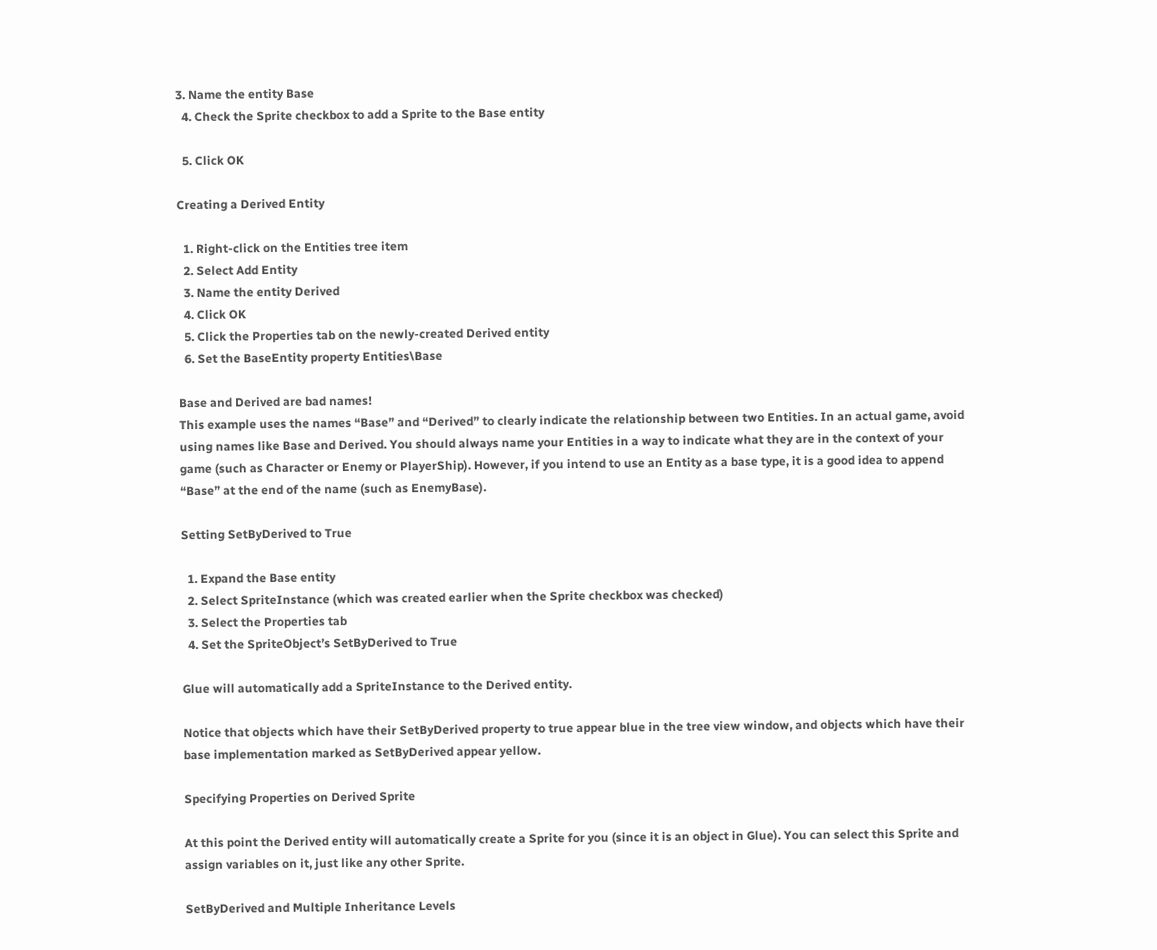3. Name the entity Base
  4. Check the Sprite checkbox to add a Sprite to the Base entity

  5. Click OK

Creating a Derived Entity

  1. Right-click on the Entities tree item
  2. Select Add Entity
  3. Name the entity Derived
  4. Click OK
  5. Click the Properties tab on the newly-created Derived entity
  6. Set the BaseEntity property Entities\Base

Base and Derived are bad names!
This example uses the names “Base” and “Derived” to clearly indicate the relationship between two Entities. In an actual game, avoid using names like Base and Derived. You should always name your Entities in a way to indicate what they are in the context of your game (such as Character or Enemy or PlayerShip). However, if you intend to use an Entity as a base type, it is a good idea to append “Base” at the end of the name (such as EnemyBase).

Setting SetByDerived to True

  1. Expand the Base entity
  2. Select SpriteInstance (which was created earlier when the Sprite checkbox was checked)
  3. Select the Properties tab
  4. Set the SpriteObject’s SetByDerived to True

Glue will automatically add a SpriteInstance to the Derived entity.

Notice that objects which have their SetByDerived property to true appear blue in the tree view window, and objects which have their base implementation marked as SetByDerived appear yellow.

Specifying Properties on Derived Sprite

At this point the Derived entity will automatically create a Sprite for you (since it is an object in Glue). You can select this Sprite and assign variables on it, just like any other Sprite.

SetByDerived and Multiple Inheritance Levels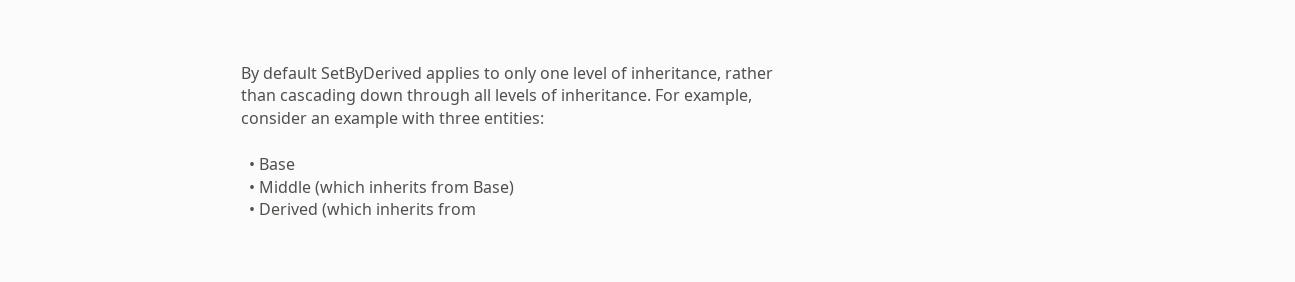By default SetByDerived applies to only one level of inheritance, rather than cascading down through all levels of inheritance. For example, consider an example with three entities:

  • Base
  • Middle (which inherits from Base)
  • Derived (which inherits from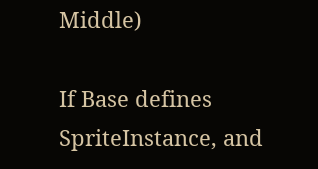Middle)

If Base defines SpriteInstance, and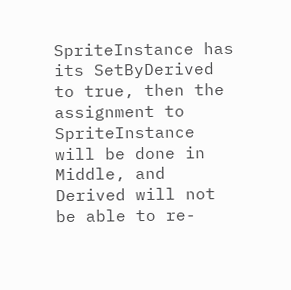SpriteInstance has its SetByDerived to true, then the assignment to SpriteInstance will be done in Middle, and Derived will not be able to re-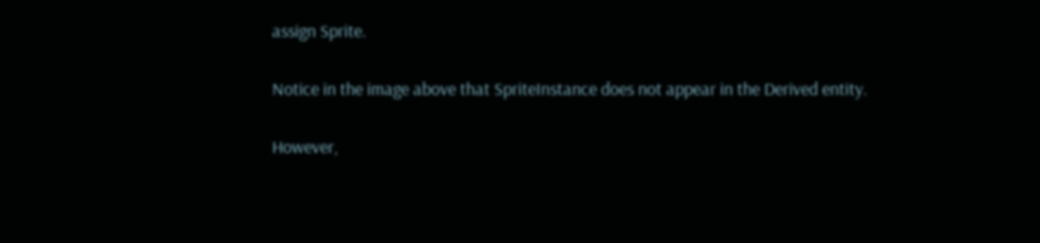assign Sprite.

Notice in the image above that SpriteInstance does not appear in the Derived entity.

However,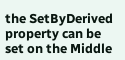the SetByDerived property can be set on the Middle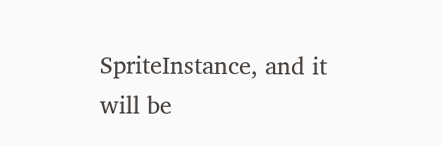SpriteInstance, and it will be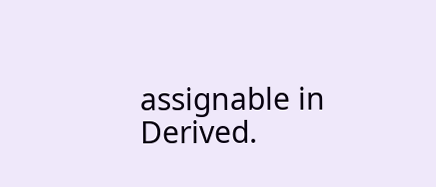assignable in Derived.